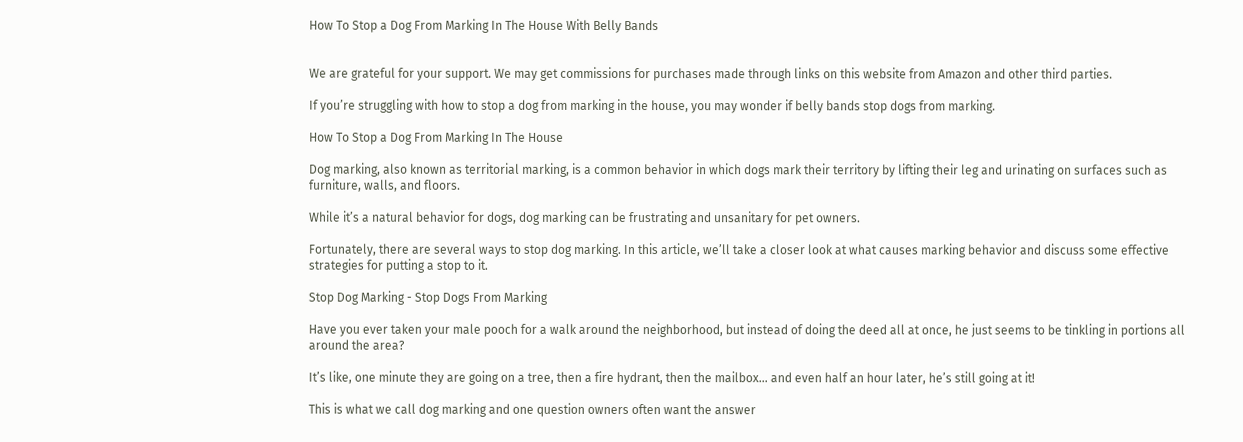How To Stop a Dog From Marking In The House With Belly Bands


We are grateful for your support. We may get commissions for purchases made through links on this website from Amazon and other third parties.

If you’re struggling with how to stop a dog from marking in the house, you may wonder if belly bands stop dogs from marking.

How To Stop a Dog From Marking In The House

Dog marking, also known as territorial marking, is a common behavior in which dogs mark their territory by lifting their leg and urinating on surfaces such as furniture, walls, and floors.

While it’s a natural behavior for dogs, dog marking can be frustrating and unsanitary for pet owners.

Fortunately, there are several ways to stop dog marking. In this article, we’ll take a closer look at what causes marking behavior and discuss some effective strategies for putting a stop to it.

Stop Dog Marking - Stop Dogs From Marking

Have you ever taken your male pooch for a walk around the neighborhood, but instead of doing the deed all at once, he just seems to be tinkling in portions all around the area?

It’s like, one minute they are going on a tree, then a fire hydrant, then the mailbox… and even half an hour later, he’s still going at it!

This is what we call dog marking and one question owners often want the answer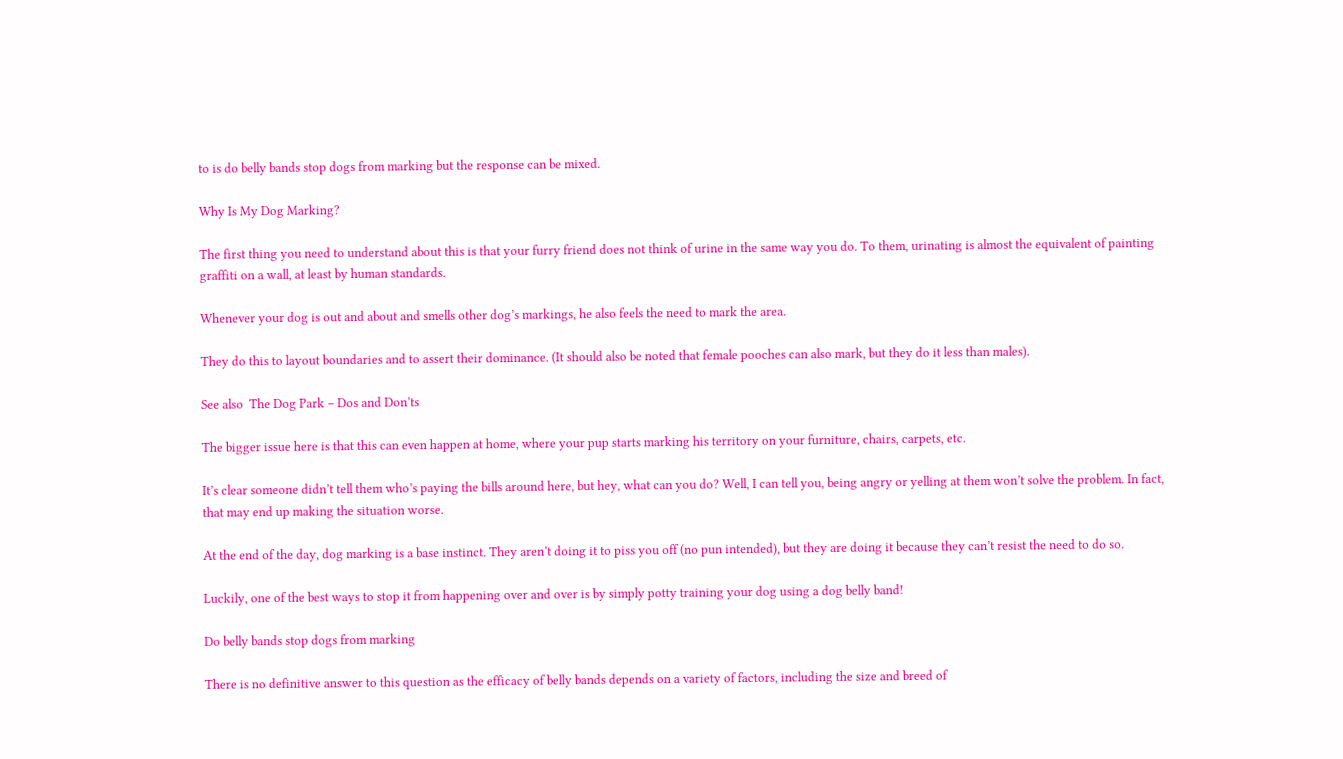to is do belly bands stop dogs from marking but the response can be mixed.

Why Is My Dog Marking?

The first thing you need to understand about this is that your furry friend does not think of urine in the same way you do. To them, urinating is almost the equivalent of painting graffiti on a wall, at least by human standards.

Whenever your dog is out and about and smells other dog’s markings, he also feels the need to mark the area.

They do this to layout boundaries and to assert their dominance. (It should also be noted that female pooches can also mark, but they do it less than males).

See also  The Dog Park – Dos and Don’ts

The bigger issue here is that this can even happen at home, where your pup starts marking his territory on your furniture, chairs, carpets, etc.

It’s clear someone didn’t tell them who’s paying the bills around here, but hey, what can you do? Well, I can tell you, being angry or yelling at them won’t solve the problem. In fact, that may end up making the situation worse.

At the end of the day, dog marking is a base instinct. They aren’t doing it to piss you off (no pun intended), but they are doing it because they can’t resist the need to do so.

Luckily, one of the best ways to stop it from happening over and over is by simply potty training your dog using a dog belly band!

Do belly bands stop dogs from marking

There is no definitive answer to this question as the efficacy of belly bands depends on a variety of factors, including the size and breed of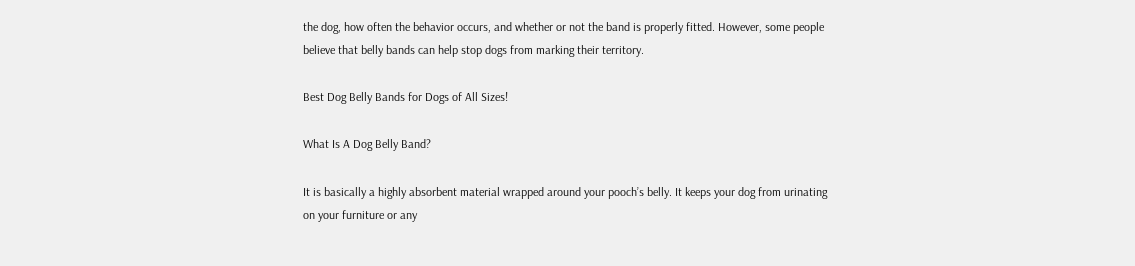the dog, how often the behavior occurs, and whether or not the band is properly fitted. However, some people believe that belly bands can help stop dogs from marking their territory.

Best Dog Belly Bands for Dogs of All Sizes!

What Is A Dog Belly Band?

It is basically a highly absorbent material wrapped around your pooch’s belly. It keeps your dog from urinating on your furniture or any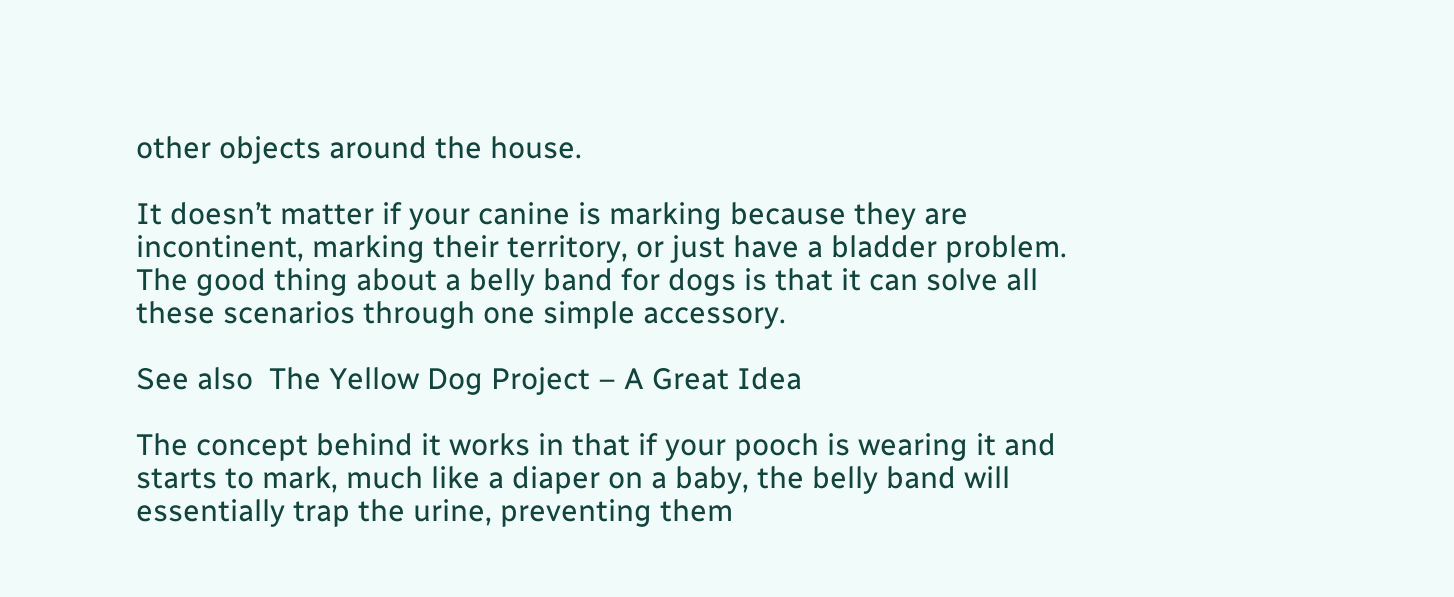other objects around the house.

It doesn’t matter if your canine is marking because they are incontinent, marking their territory, or just have a bladder problem. The good thing about a belly band for dogs is that it can solve all these scenarios through one simple accessory.

See also  The Yellow Dog Project – A Great Idea

The concept behind it works in that if your pooch is wearing it and starts to mark, much like a diaper on a baby, the belly band will essentially trap the urine, preventing them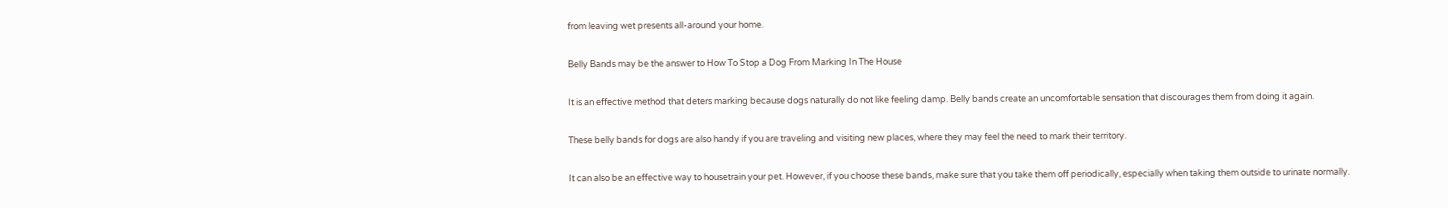from leaving wet presents all-around your home.

Belly Bands may be the answer to How To Stop a Dog From Marking In The House

It is an effective method that deters marking because dogs naturally do not like feeling damp. Belly bands create an uncomfortable sensation that discourages them from doing it again.

These belly bands for dogs are also handy if you are traveling and visiting new places, where they may feel the need to mark their territory.

It can also be an effective way to housetrain your pet. However, if you choose these bands, make sure that you take them off periodically, especially when taking them outside to urinate normally.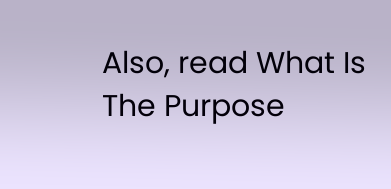Also, read What Is The Purpose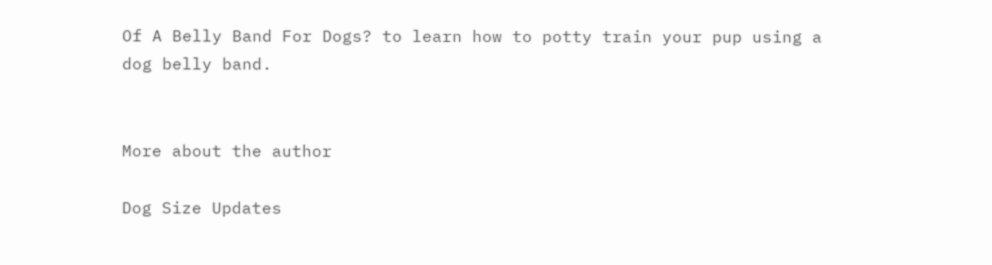Of A Belly Band For Dogs? to learn how to potty train your pup using a dog belly band.


More about the author

Dog Size Updates